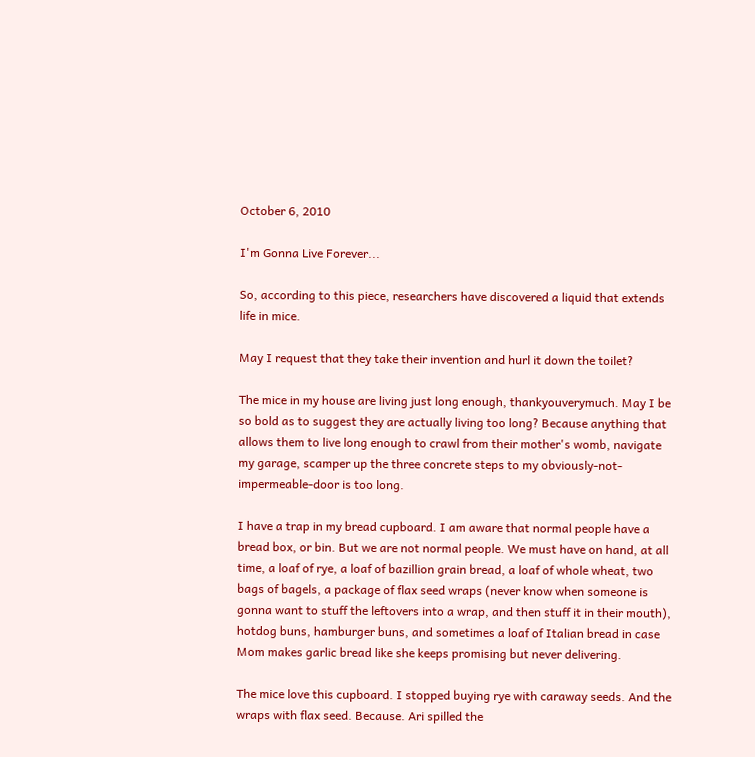October 6, 2010

I'm Gonna Live Forever...

So, according to this piece, researchers have discovered a liquid that extends life in mice.

May I request that they take their invention and hurl it down the toilet?

The mice in my house are living just long enough, thankyouverymuch. May I be so bold as to suggest they are actually living too long? Because anything that allows them to live long enough to crawl from their mother's womb, navigate my garage, scamper up the three concrete steps to my obviously-not-impermeable-door is too long.

I have a trap in my bread cupboard. I am aware that normal people have a bread box, or bin. But we are not normal people. We must have on hand, at all time, a loaf of rye, a loaf of bazillion grain bread, a loaf of whole wheat, two bags of bagels, a package of flax seed wraps (never know when someone is gonna want to stuff the leftovers into a wrap, and then stuff it in their mouth), hotdog buns, hamburger buns, and sometimes a loaf of Italian bread in case Mom makes garlic bread like she keeps promising but never delivering.

The mice love this cupboard. I stopped buying rye with caraway seeds. And the wraps with flax seed. Because. Ari spilled the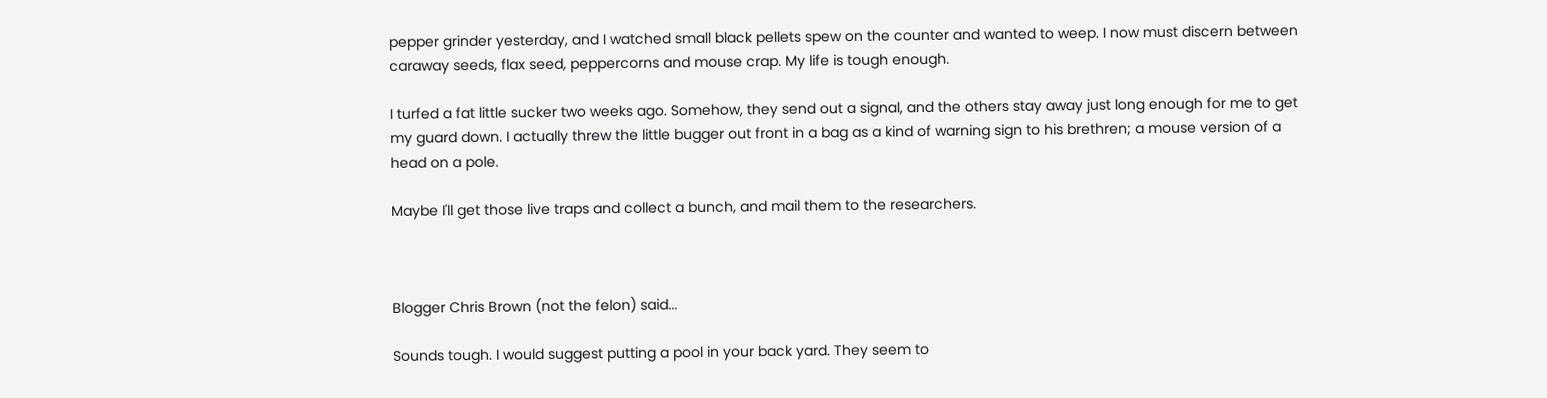pepper grinder yesterday, and I watched small black pellets spew on the counter and wanted to weep. I now must discern between caraway seeds, flax seed, peppercorns and mouse crap. My life is tough enough.

I turfed a fat little sucker two weeks ago. Somehow, they send out a signal, and the others stay away just long enough for me to get my guard down. I actually threw the little bugger out front in a bag as a kind of warning sign to his brethren; a mouse version of a head on a pole.

Maybe I'll get those live traps and collect a bunch, and mail them to the researchers.



Blogger Chris Brown (not the felon) said...

Sounds tough. I would suggest putting a pool in your back yard. They seem to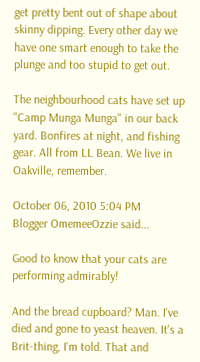get pretty bent out of shape about skinny dipping. Every other day we have one smart enough to take the plunge and too stupid to get out.

The neighbourhood cats have set up "Camp Munga Munga" in our back yard. Bonfires at night, and fishing gear. All from LL Bean. We live in Oakville, remember.

October 06, 2010 5:04 PM
Blogger OmemeeOzzie said...

Good to know that your cats are performing admirably!

And the bread cupboard? Man. I've died and gone to yeast heaven. It's a Brit-thing, I'm told. That and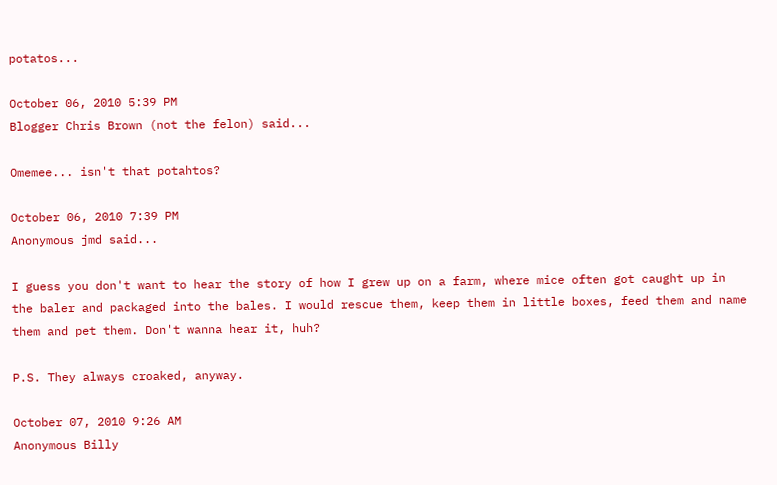potatos...

October 06, 2010 5:39 PM
Blogger Chris Brown (not the felon) said...

Omemee... isn't that potahtos?

October 06, 2010 7:39 PM
Anonymous jmd said...

I guess you don't want to hear the story of how I grew up on a farm, where mice often got caught up in the baler and packaged into the bales. I would rescue them, keep them in little boxes, feed them and name them and pet them. Don't wanna hear it, huh?

P.S. They always croaked, anyway.

October 07, 2010 9:26 AM
Anonymous Billy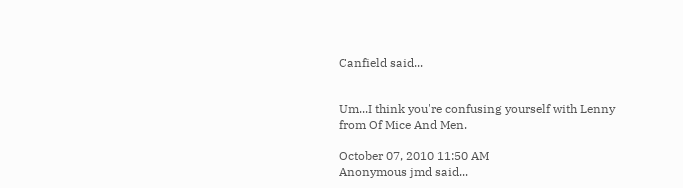Canfield said...


Um...I think you're confusing yourself with Lenny from Of Mice And Men.

October 07, 2010 11:50 AM
Anonymous jmd said...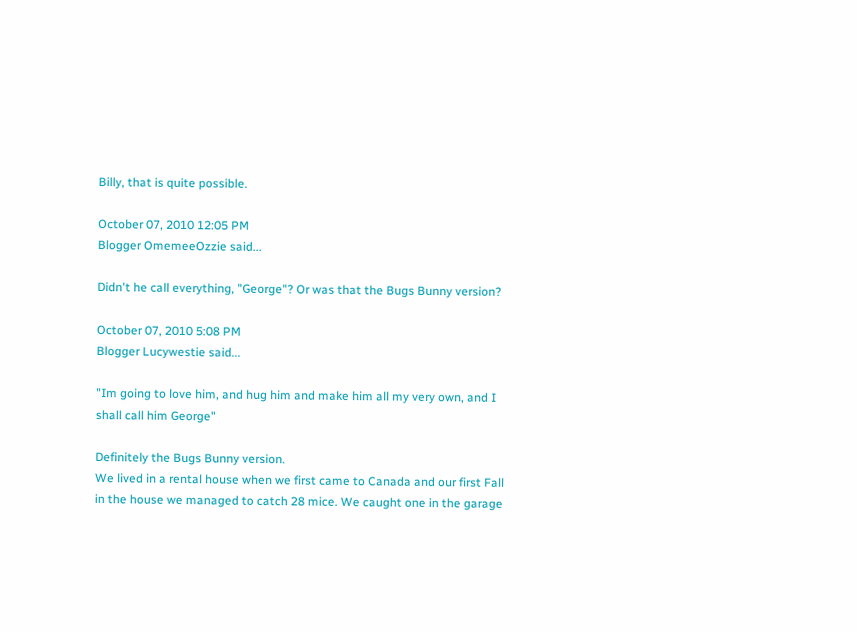Billy, that is quite possible.

October 07, 2010 12:05 PM
Blogger OmemeeOzzie said...

Didn't he call everything, "George"? Or was that the Bugs Bunny version?

October 07, 2010 5:08 PM
Blogger Lucywestie said...

"Im going to love him, and hug him and make him all my very own, and I shall call him George"

Definitely the Bugs Bunny version.
We lived in a rental house when we first came to Canada and our first Fall in the house we managed to catch 28 mice. We caught one in the garage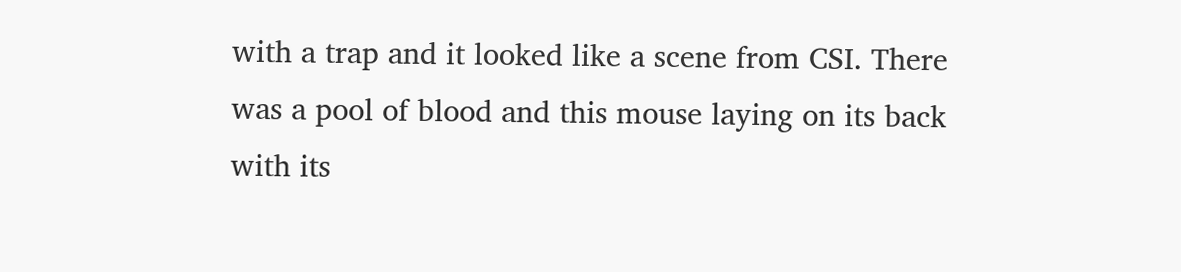with a trap and it looked like a scene from CSI. There was a pool of blood and this mouse laying on its back with its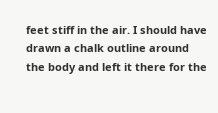feet stiff in the air. I should have drawn a chalk outline around the body and left it there for the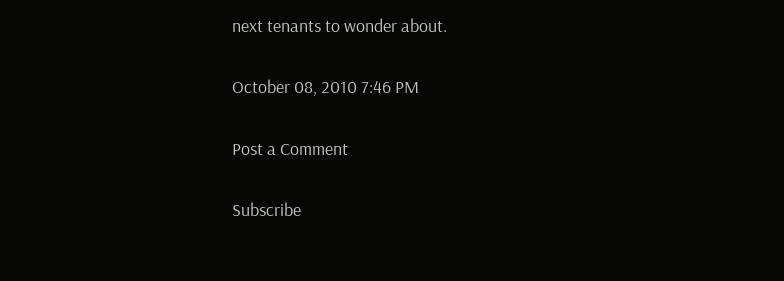next tenants to wonder about.

October 08, 2010 7:46 PM

Post a Comment

Subscribe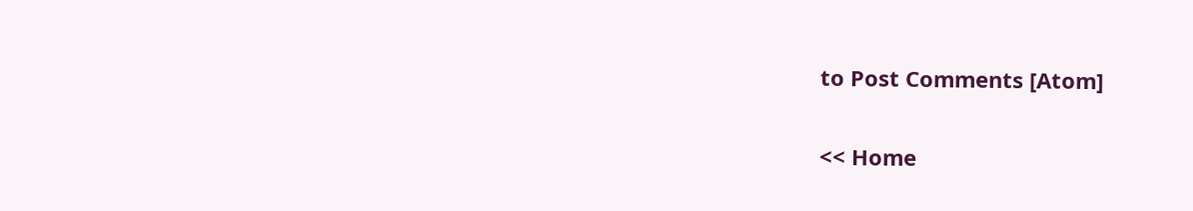to Post Comments [Atom]

<< Home